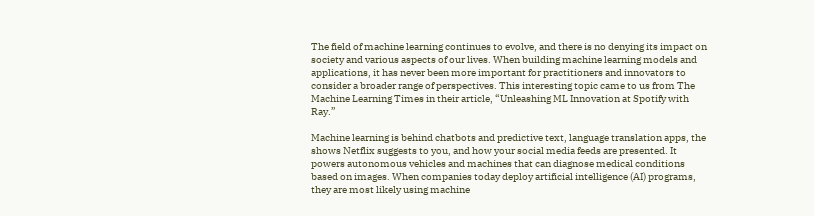The field of machine learning continues to evolve, and there is no denying its impact on society and various aspects of our lives. When building machine learning models and applications, it has never been more important for practitioners and innovators to consider a broader range of perspectives. This interesting topic came to us from The Machine Learning Times in their article, “Unleashing ML Innovation at Spotify with Ray.”

Machine learning is behind chatbots and predictive text, language translation apps, the shows Netflix suggests to you, and how your social media feeds are presented. It powers autonomous vehicles and machines that can diagnose medical conditions based on images. When companies today deploy artificial intelligence (AI) programs, they are most likely using machine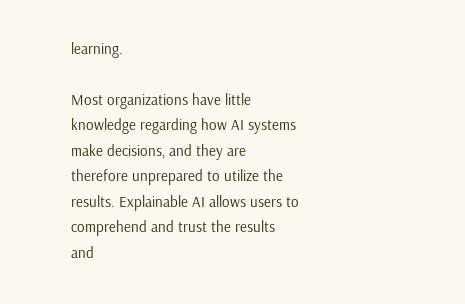learning.

Most organizations have little knowledge regarding how AI systems make decisions, and they are therefore unprepared to utilize the results. Explainable AI allows users to comprehend and trust the results and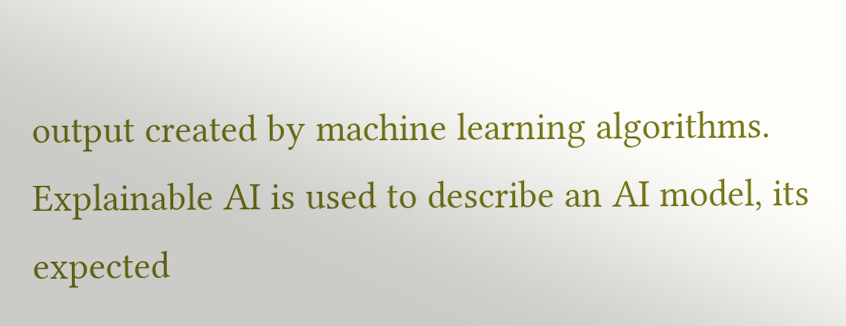output created by machine learning algorithms. Explainable AI is used to describe an AI model, its expected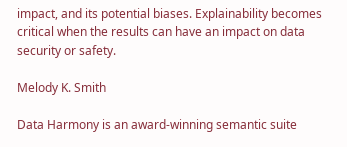impact, and its potential biases. Explainability becomes critical when the results can have an impact on data security or safety.

Melody K. Smith

Data Harmony is an award-winning semantic suite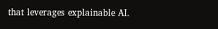that leverages explainable AI.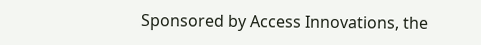Sponsored by Access Innovations, the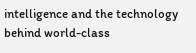intelligence and the technology behind world-class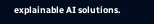explainable AI solutions.